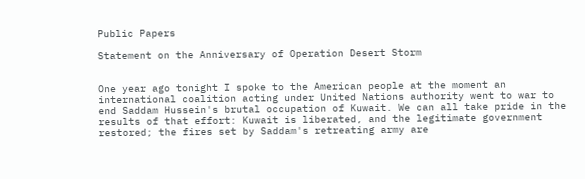Public Papers

Statement on the Anniversary of Operation Desert Storm


One year ago tonight I spoke to the American people at the moment an international coalition acting under United Nations authority went to war to end Saddam Hussein's brutal occupation of Kuwait. We can all take pride in the results of that effort: Kuwait is liberated, and the legitimate government restored; the fires set by Saddam's retreating army are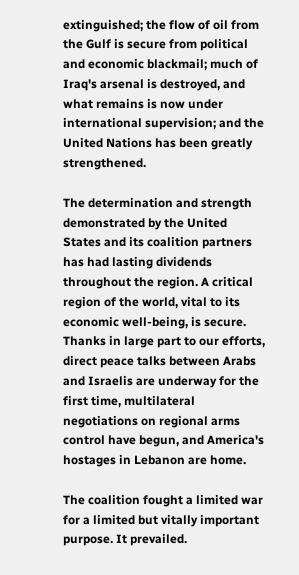extinguished; the flow of oil from the Gulf is secure from political and economic blackmail; much of Iraq's arsenal is destroyed, and what remains is now under international supervision; and the United Nations has been greatly strengthened.

The determination and strength demonstrated by the United States and its coalition partners has had lasting dividends throughout the region. A critical region of the world, vital to its economic well-being, is secure. Thanks in large part to our efforts, direct peace talks between Arabs and Israelis are underway for the first time, multilateral negotiations on regional arms control have begun, and America's hostages in Lebanon are home.

The coalition fought a limited war for a limited but vitally important purpose. It prevailed.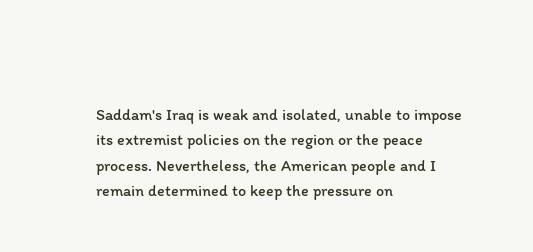Saddam's Iraq is weak and isolated, unable to impose its extremist policies on the region or the peace process. Nevertheless, the American people and I remain determined to keep the pressure on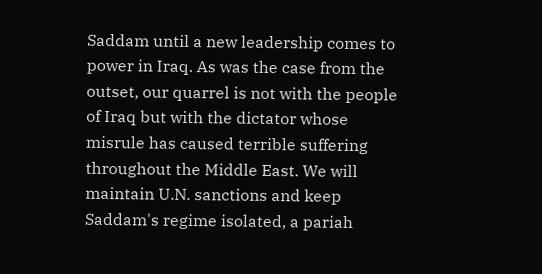Saddam until a new leadership comes to power in Iraq. As was the case from the outset, our quarrel is not with the people of Iraq but with the dictator whose misrule has caused terrible suffering throughout the Middle East. We will maintain U.N. sanctions and keep Saddam's regime isolated, a pariah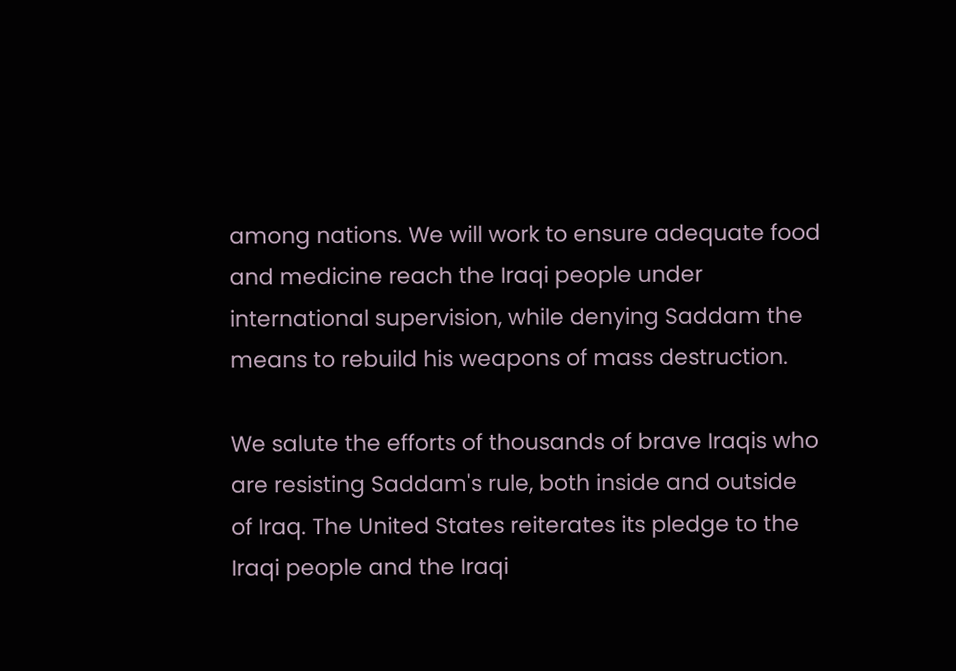among nations. We will work to ensure adequate food and medicine reach the Iraqi people under international supervision, while denying Saddam the means to rebuild his weapons of mass destruction.

We salute the efforts of thousands of brave Iraqis who are resisting Saddam's rule, both inside and outside of Iraq. The United States reiterates its pledge to the Iraqi people and the Iraqi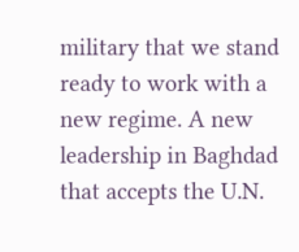military that we stand ready to work with a new regime. A new leadership in Baghdad that accepts the U.N.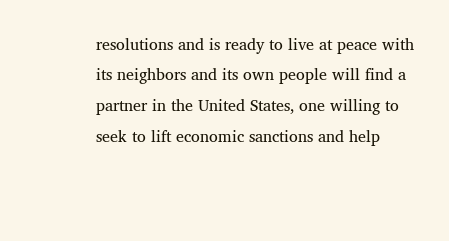resolutions and is ready to live at peace with its neighbors and its own people will find a partner in the United States, one willing to seek to lift economic sanctions and help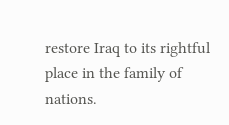restore Iraq to its rightful place in the family of nations.